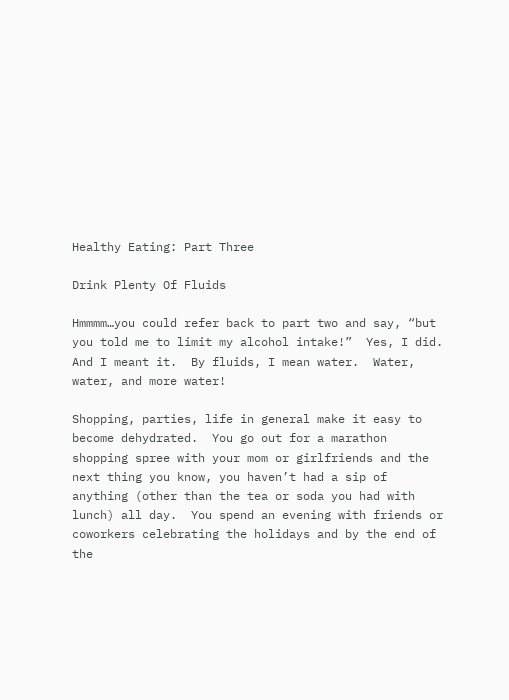Healthy Eating: Part Three

Drink Plenty Of Fluids

Hmmmm…you could refer back to part two and say, “but you told me to limit my alcohol intake!”  Yes, I did.  And I meant it.  By fluids, I mean water.  Water, water, and more water!

Shopping, parties, life in general make it easy to become dehydrated.  You go out for a marathon shopping spree with your mom or girlfriends and the next thing you know, you haven’t had a sip of anything (other than the tea or soda you had with lunch) all day.  You spend an evening with friends or coworkers celebrating the holidays and by the end of the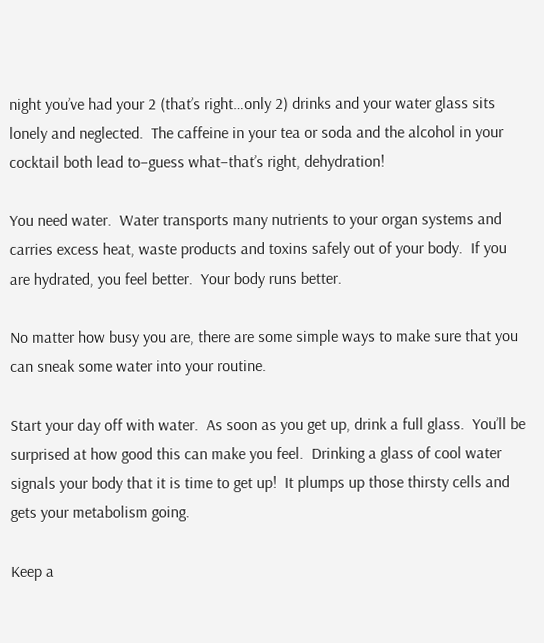night you’ve had your 2 (that’s right…only 2) drinks and your water glass sits lonely and neglected.  The caffeine in your tea or soda and the alcohol in your cocktail both lead to–guess what–that’s right, dehydration!

You need water.  Water transports many nutrients to your organ systems and carries excess heat, waste products and toxins safely out of your body.  If you are hydrated, you feel better.  Your body runs better.

No matter how busy you are, there are some simple ways to make sure that you can sneak some water into your routine.

Start your day off with water.  As soon as you get up, drink a full glass.  You’ll be surprised at how good this can make you feel.  Drinking a glass of cool water signals your body that it is time to get up!  It plumps up those thirsty cells and gets your metabolism going.

Keep a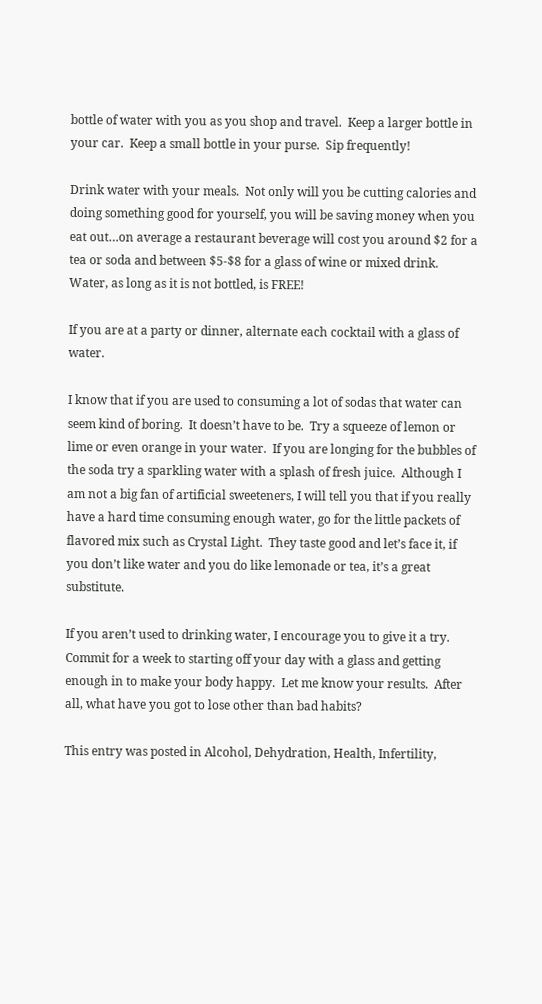bottle of water with you as you shop and travel.  Keep a larger bottle in your car.  Keep a small bottle in your purse.  Sip frequently!

Drink water with your meals.  Not only will you be cutting calories and doing something good for yourself, you will be saving money when you eat out…on average a restaurant beverage will cost you around $2 for a tea or soda and between $5-$8 for a glass of wine or mixed drink.  Water, as long as it is not bottled, is FREE!

If you are at a party or dinner, alternate each cocktail with a glass of water.

I know that if you are used to consuming a lot of sodas that water can seem kind of boring.  It doesn’t have to be.  Try a squeeze of lemon or lime or even orange in your water.  If you are longing for the bubbles of the soda try a sparkling water with a splash of fresh juice.  Although I am not a big fan of artificial sweeteners, I will tell you that if you really have a hard time consuming enough water, go for the little packets of flavored mix such as Crystal Light.  They taste good and let’s face it, if you don’t like water and you do like lemonade or tea, it’s a great substitute.

If you aren’t used to drinking water, I encourage you to give it a try.  Commit for a week to starting off your day with a glass and getting enough in to make your body happy.  Let me know your results.  After all, what have you got to lose other than bad habits?

This entry was posted in Alcohol, Dehydration, Health, Infertility,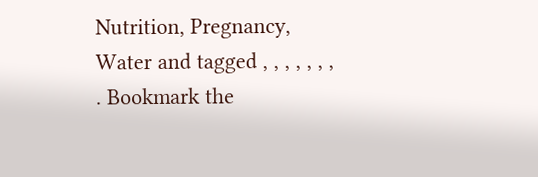Nutrition, Pregnancy, Water and tagged , , , , , , , . Bookmark the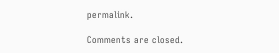permalink.

Comments are closed.